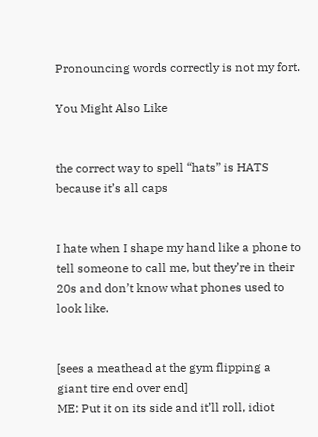Pronouncing words correctly is not my fort.

You Might Also Like


the correct way to spell “hats” is HATS because it’s all caps


I hate when I shape my hand like a phone to tell someone to call me, but they’re in their 20s and don’t know what phones used to look like.


[sees a meathead at the gym flipping a giant tire end over end]
ME: Put it on its side and it’ll roll, idiot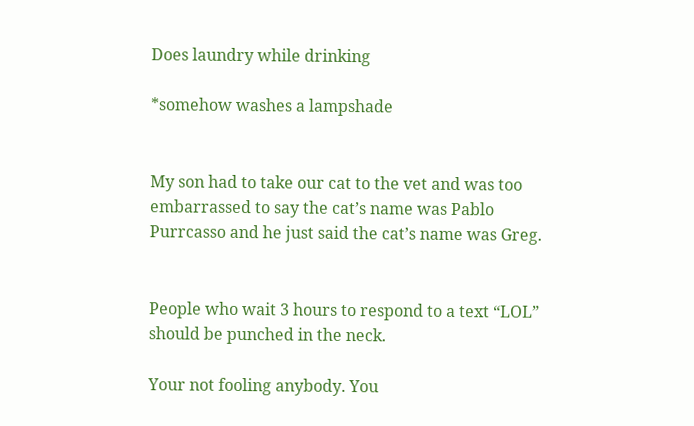Does laundry while drinking

*somehow washes a lampshade


My son had to take our cat to the vet and was too embarrassed to say the cat’s name was Pablo Purrcasso and he just said the cat’s name was Greg.


People who wait 3 hours to respond to a text “LOL” should be punched in the neck.

Your not fooling anybody. You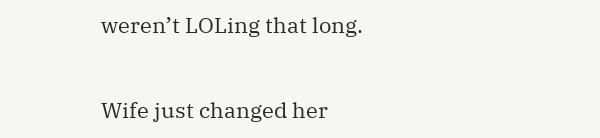weren’t LOLing that long.


Wife just changed her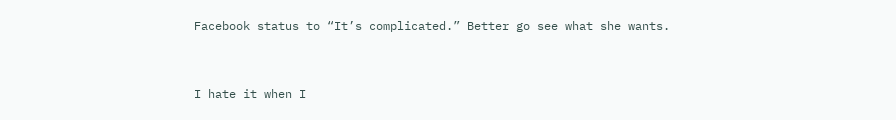Facebook status to “It’s complicated.” Better go see what she wants.


I hate it when I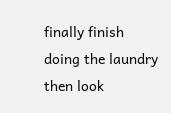finally finish doing the laundry then look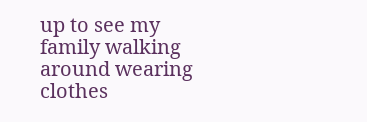up to see my family walking around wearing clothes